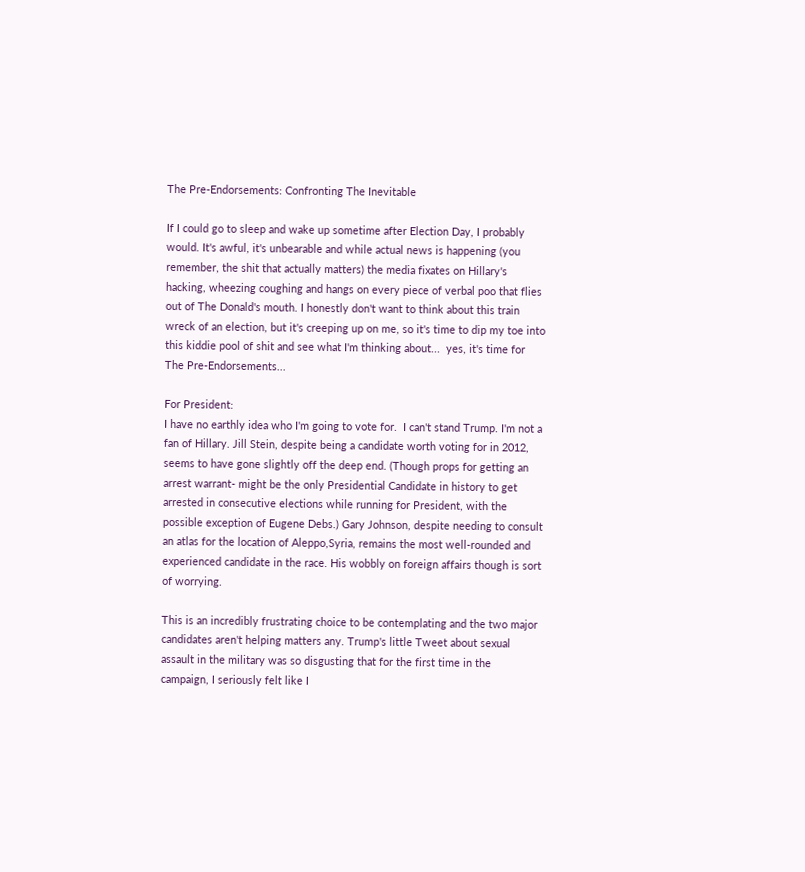The Pre-Endorsements: Confronting The Inevitable

If I could go to sleep and wake up sometime after Election Day, I probably would. It's awful, it's unbearable and while actual news is happening (you remember, the shit that actually matters) the media fixates on Hillary's hacking, wheezing coughing and hangs on every piece of verbal poo that flies out of The Donald's mouth. I honestly don't want to think about this train wreck of an election, but it's creeping up on me, so it's time to dip my toe into this kiddie pool of shit and see what I'm thinking about...  yes, it's time for The Pre-Endorsements...

For President:
I have no earthly idea who I'm going to vote for.  I can't stand Trump. I'm not a fan of Hillary. Jill Stein, despite being a candidate worth voting for in 2012, seems to have gone slightly off the deep end. (Though props for getting an arrest warrant- might be the only Presidential Candidate in history to get arrested in consecutive elections while running for President, with the possible exception of Eugene Debs.) Gary Johnson, despite needing to consult an atlas for the location of Aleppo,Syria, remains the most well-rounded and experienced candidate in the race. His wobbly on foreign affairs though is sort of worrying.

This is an incredibly frustrating choice to be contemplating and the two major candidates aren't helping matters any. Trump's little Tweet about sexual assault in the military was so disgusting that for the first time in the campaign, I seriously felt like I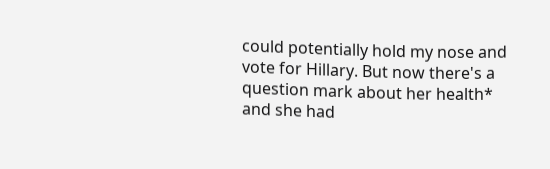could potentially hold my nose and vote for Hillary. But now there's a question mark about her health* and she had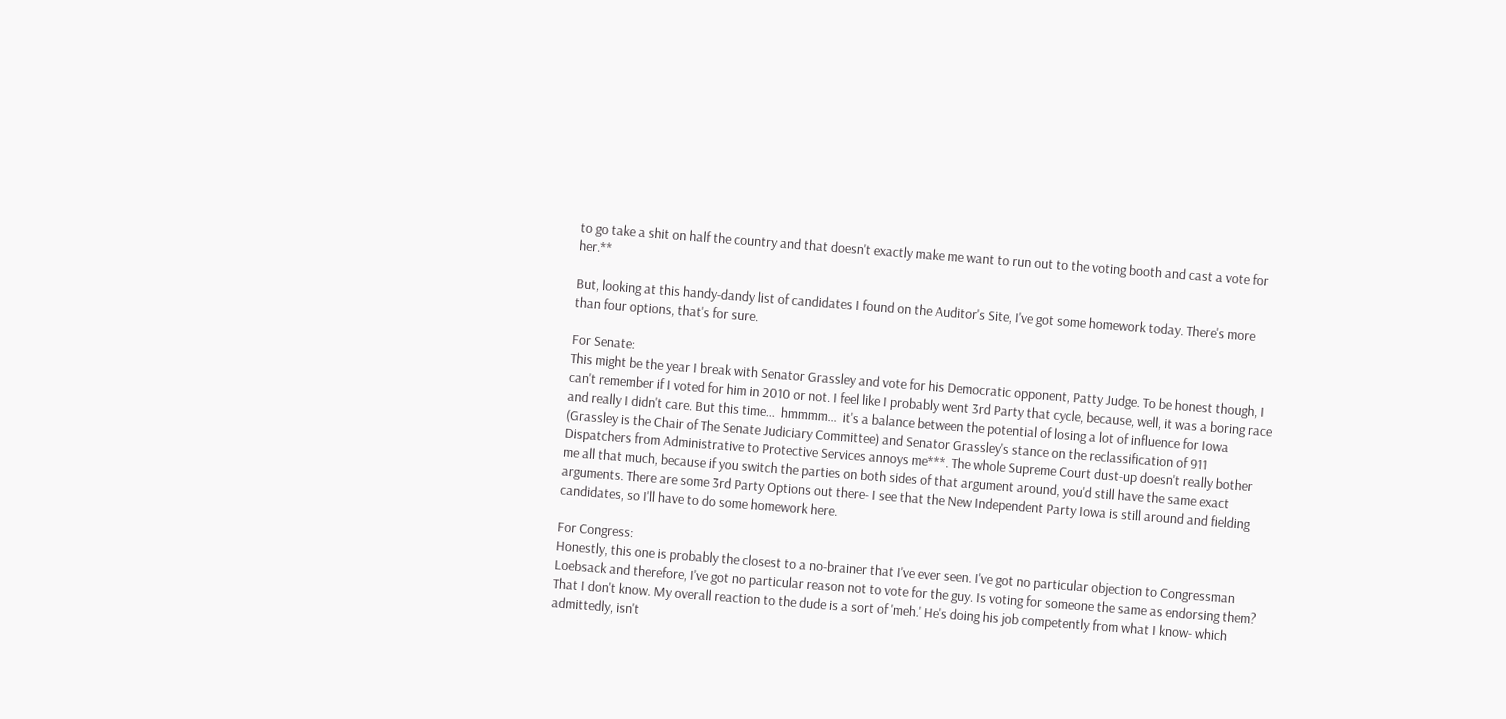to go take a shit on half the country and that doesn't exactly make me want to run out to the voting booth and cast a vote for her.**

But, looking at this handy-dandy list of candidates I found on the Auditor's Site, I've got some homework today. There's more than four options, that's for sure.

For Senate:
This might be the year I break with Senator Grassley and vote for his Democratic opponent, Patty Judge. To be honest though, I can't remember if I voted for him in 2010 or not. I feel like I probably went 3rd Party that cycle, because, well, it was a boring race and really I didn't care. But this time...  hmmmm...  it's a balance between the potential of losing a lot of influence for Iowa (Grassley is the Chair of The Senate Judiciary Committee) and Senator Grassley's stance on the reclassification of 911 Dispatchers from Administrative to Protective Services annoys me***. The whole Supreme Court dust-up doesn't really bother me all that much, because if you switch the parties on both sides of that argument around, you'd still have the same exact arguments. There are some 3rd Party Options out there- I see that the New Independent Party Iowa is still around and fielding candidates, so I'll have to do some homework here.

For Congress:
Honestly, this one is probably the closest to a no-brainer that I've ever seen. I've got no particular objection to Congressman Loebsack and therefore, I've got no particular reason not to vote for the guy. Is voting for someone the same as endorsing them? That I don't know. My overall reaction to the dude is a sort of 'meh.' He's doing his job competently from what I know- which admittedly, isn't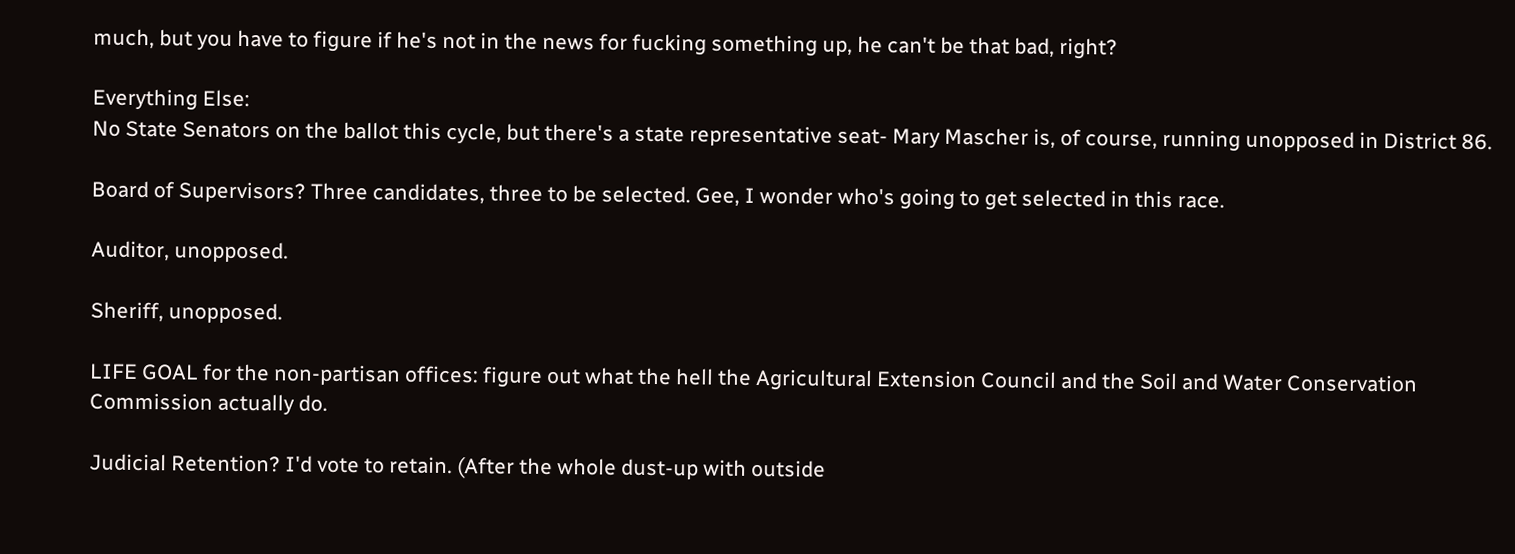much, but you have to figure if he's not in the news for fucking something up, he can't be that bad, right?

Everything Else:
No State Senators on the ballot this cycle, but there's a state representative seat- Mary Mascher is, of course, running unopposed in District 86.

Board of Supervisors? Three candidates, three to be selected. Gee, I wonder who's going to get selected in this race.

Auditor, unopposed.

Sheriff, unopposed.

LIFE GOAL for the non-partisan offices: figure out what the hell the Agricultural Extension Council and the Soil and Water Conservation Commission actually do.

Judicial Retention? I'd vote to retain. (After the whole dust-up with outside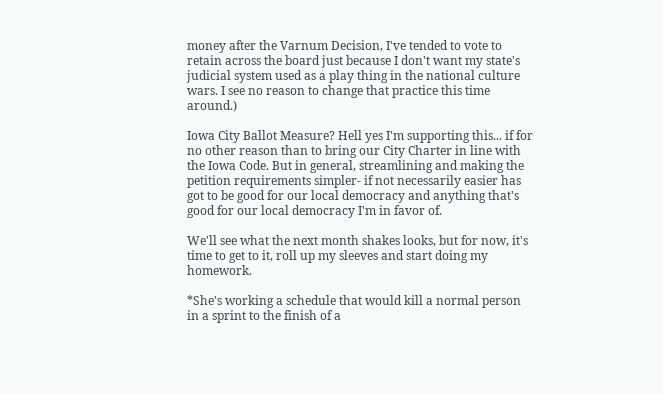money after the Varnum Decision, I've tended to vote to retain across the board just because I don't want my state's judicial system used as a play thing in the national culture wars. I see no reason to change that practice this time around.)

Iowa City Ballot Measure? Hell yes I'm supporting this... if for no other reason than to bring our City Charter in line with the Iowa Code. But in general, streamlining and making the petition requirements simpler- if not necessarily easier has got to be good for our local democracy and anything that's good for our local democracy I'm in favor of.

We'll see what the next month shakes looks, but for now, it's time to get to it, roll up my sleeves and start doing my homework.

*She's working a schedule that would kill a normal person in a sprint to the finish of a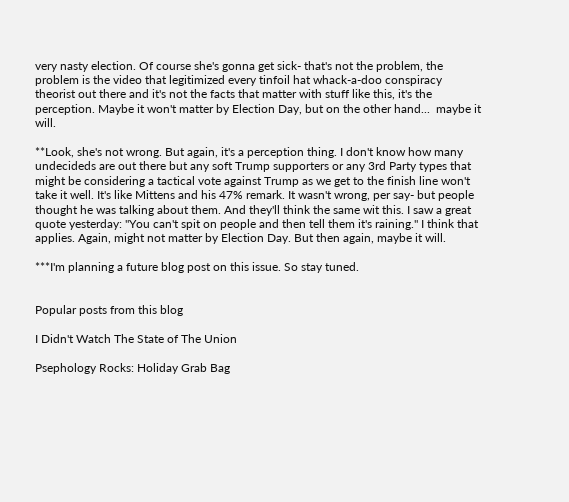very nasty election. Of course she's gonna get sick- that's not the problem, the problem is the video that legitimized every tinfoil hat whack-a-doo conspiracy theorist out there and it's not the facts that matter with stuff like this, it's the perception. Maybe it won't matter by Election Day, but on the other hand...  maybe it will.

**Look, she's not wrong. But again, it's a perception thing. I don't know how many undecideds are out there but any soft Trump supporters or any 3rd Party types that might be considering a tactical vote against Trump as we get to the finish line won't take it well. It's like Mittens and his 47% remark. It wasn't wrong, per say- but people thought he was talking about them. And they'll think the same wit this. I saw a great quote yesterday: "You can't spit on people and then tell them it's raining." I think that applies. Again, might not matter by Election Day. But then again, maybe it will.

***I'm planning a future blog post on this issue. So stay tuned.


Popular posts from this blog

I Didn't Watch The State of The Union

Psephology Rocks: Holiday Grab Bag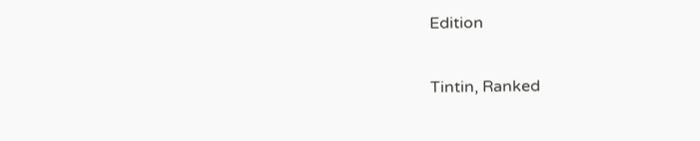Edition

Tintin, Ranked